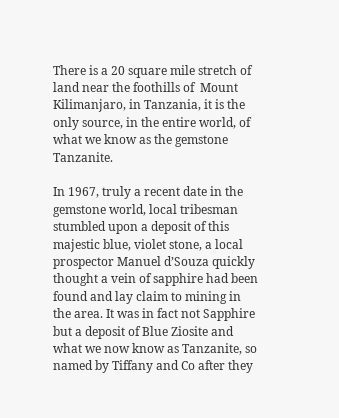There is a 20 square mile stretch of land near the foothills of  Mount Kilimanjaro, in Tanzania, it is the only source, in the entire world, of what we know as the gemstone Tanzanite.

In 1967, truly a recent date in the gemstone world, local tribesman stumbled upon a deposit of this majestic blue, violet stone, a local prospector Manuel d’Souza quickly thought a vein of sapphire had been found and lay claim to mining in the area. It was in fact not Sapphire but a deposit of Blue Ziosite and what we now know as Tanzanite, so named by Tiffany and Co after they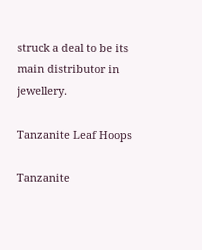struck a deal to be its main distributor in jewellery.

Tanzanite Leaf Hoops

Tanzanite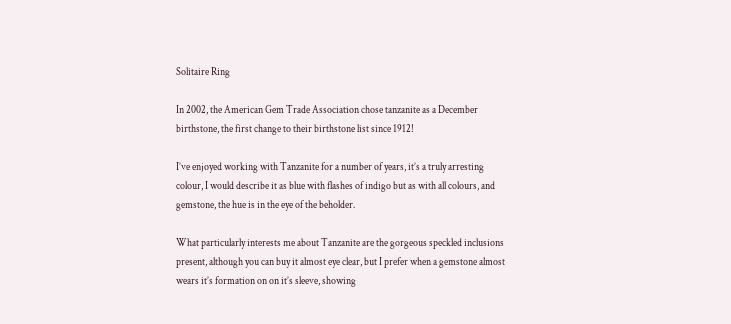Solitaire Ring

In 2002, the American Gem Trade Association chose tanzanite as a December birthstone, the first change to their birthstone list since 1912!

I’ve enjoyed working with Tanzanite for a number of years, it’s a truly arresting colour, I would describe it as blue with flashes of indigo but as with all colours, and gemstone, the hue is in the eye of the beholder.

What particularly interests me about Tanzanite are the gorgeous speckled inclusions present, although you can buy it almost eye clear, but I prefer when a gemstone almost wears it’s formation on on it’s sleeve, showing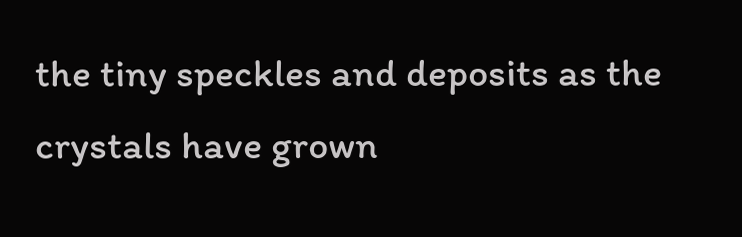the tiny speckles and deposits as the crystals have grown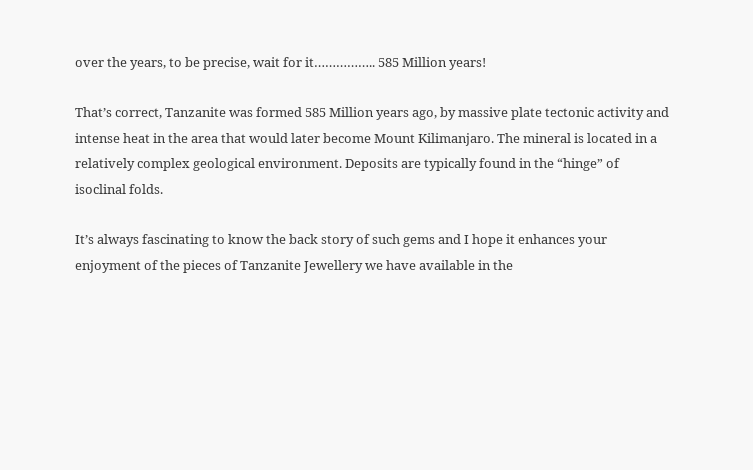over the years, to be precise, wait for it…………….. 585 Million years!

That’s correct, Tanzanite was formed 585 Million years ago, by massive plate tectonic activity and intense heat in the area that would later become Mount Kilimanjaro. The mineral is located in a relatively complex geological environment. Deposits are typically found in the “hinge” of isoclinal folds.

It’s always fascinating to know the back story of such gems and I hope it enhances your enjoyment of the pieces of Tanzanite Jewellery we have available in the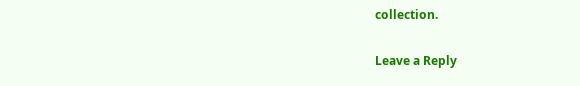collection.

Leave a Reply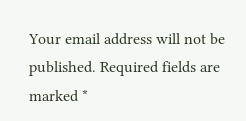Your email address will not be published. Required fields are marked *